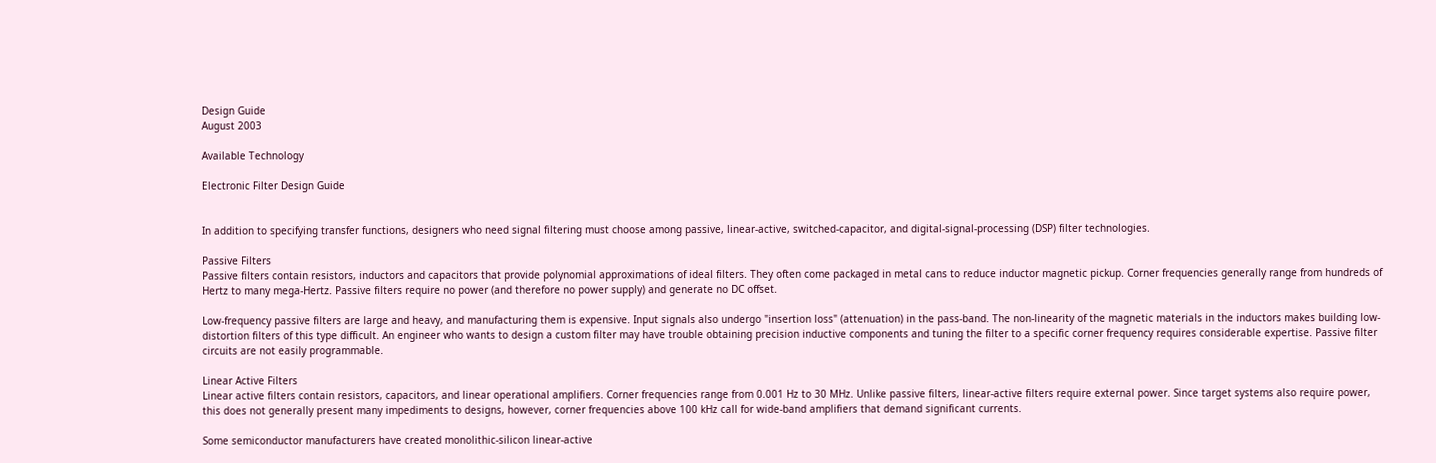Design Guide
August 2003

Available Technology

Electronic Filter Design Guide


In addition to specifying transfer functions, designers who need signal filtering must choose among passive, linear-active, switched-capacitor, and digital-signal-processing (DSP) filter technologies.

Passive Filters
Passive filters contain resistors, inductors and capacitors that provide polynomial approximations of ideal filters. They often come packaged in metal cans to reduce inductor magnetic pickup. Corner frequencies generally range from hundreds of Hertz to many mega-Hertz. Passive filters require no power (and therefore no power supply) and generate no DC offset.

Low-frequency passive filters are large and heavy, and manufacturing them is expensive. Input signals also undergo "insertion loss" (attenuation) in the pass-band. The non-linearity of the magnetic materials in the inductors makes building low-distortion filters of this type difficult. An engineer who wants to design a custom filter may have trouble obtaining precision inductive components and tuning the filter to a specific corner frequency requires considerable expertise. Passive filter circuits are not easily programmable.

Linear Active Filters
Linear active filters contain resistors, capacitors, and linear operational amplifiers. Corner frequencies range from 0.001 Hz to 30 MHz. Unlike passive filters, linear-active filters require external power. Since target systems also require power, this does not generally present many impediments to designs, however, corner frequencies above 100 kHz call for wide-band amplifiers that demand significant currents.

Some semiconductor manufacturers have created monolithic-silicon linear-active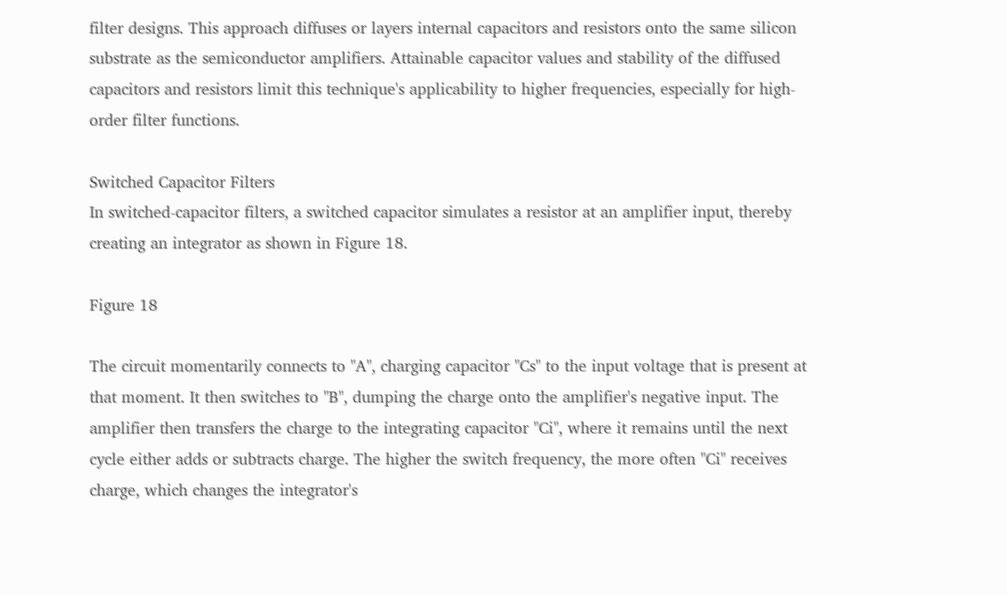filter designs. This approach diffuses or layers internal capacitors and resistors onto the same silicon substrate as the semiconductor amplifiers. Attainable capacitor values and stability of the diffused capacitors and resistors limit this technique's applicability to higher frequencies, especially for high-order filter functions.

Switched Capacitor Filters
In switched-capacitor filters, a switched capacitor simulates a resistor at an amplifier input, thereby creating an integrator as shown in Figure 18.

Figure 18

The circuit momentarily connects to "A", charging capacitor "Cs" to the input voltage that is present at that moment. It then switches to "B", dumping the charge onto the amplifier's negative input. The amplifier then transfers the charge to the integrating capacitor "Ci", where it remains until the next cycle either adds or subtracts charge. The higher the switch frequency, the more often "Ci" receives charge, which changes the integrator's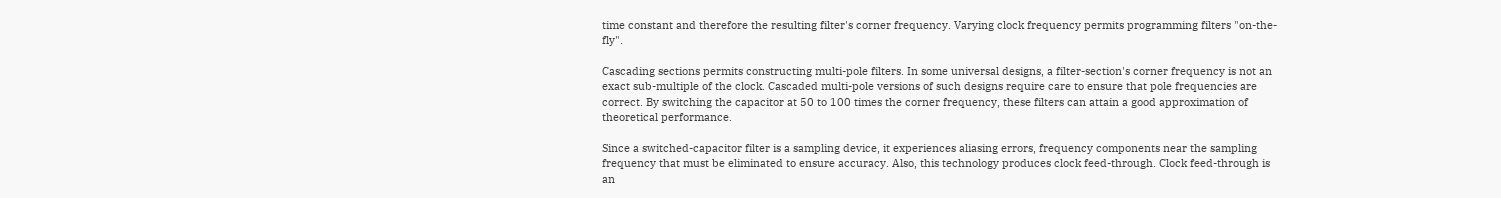time constant and therefore the resulting filter's corner frequency. Varying clock frequency permits programming filters "on-the-fly".

Cascading sections permits constructing multi-pole filters. In some universal designs, a filter-section's corner frequency is not an exact sub-multiple of the clock. Cascaded multi-pole versions of such designs require care to ensure that pole frequencies are correct. By switching the capacitor at 50 to 100 times the corner frequency, these filters can attain a good approximation of theoretical performance.

Since a switched-capacitor filter is a sampling device, it experiences aliasing errors, frequency components near the sampling frequency that must be eliminated to ensure accuracy. Also, this technology produces clock feed-through. Clock feed-through is an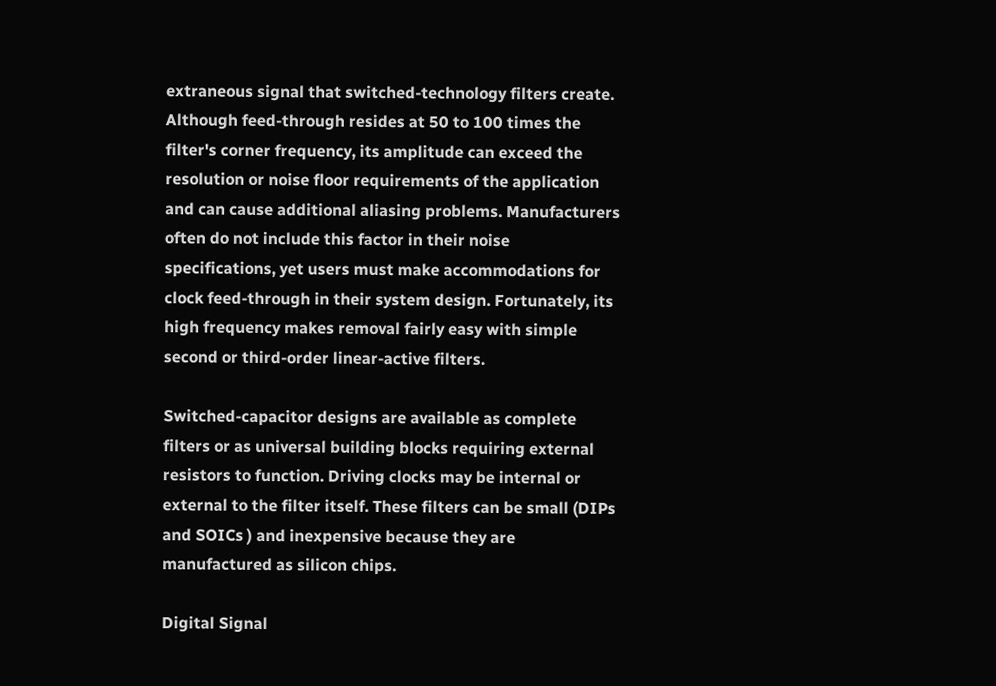extraneous signal that switched-technology filters create. Although feed-through resides at 50 to 100 times the filter's corner frequency, its amplitude can exceed the resolution or noise floor requirements of the application and can cause additional aliasing problems. Manufacturers often do not include this factor in their noise specifications, yet users must make accommodations for clock feed-through in their system design. Fortunately, its high frequency makes removal fairly easy with simple second or third-order linear-active filters.

Switched-capacitor designs are available as complete filters or as universal building blocks requiring external resistors to function. Driving clocks may be internal or external to the filter itself. These filters can be small (DIPs and SOICs ) and inexpensive because they are manufactured as silicon chips.

Digital Signal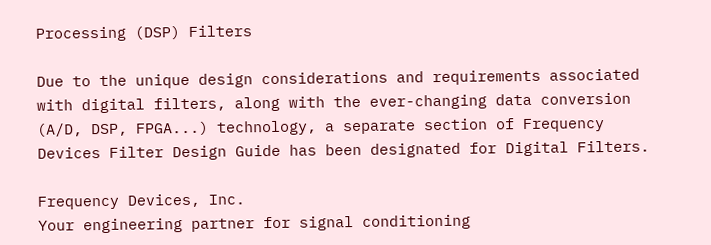Processing (DSP) Filters

Due to the unique design considerations and requirements associated with digital filters, along with the ever-changing data conversion (A/D, DSP, FPGA...) technology, a separate section of Frequency Devices Filter Design Guide has been designated for Digital Filters.

Frequency Devices, Inc.
Your engineering partner for signal conditioning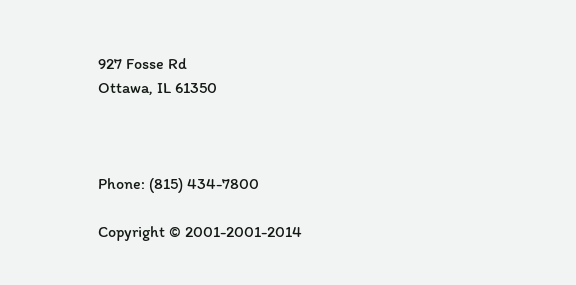927 Fosse Rd
Ottawa, IL 61350



Phone: (815) 434-7800

Copyright © 2001-2001-2014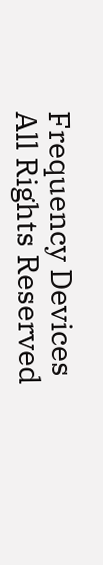Frequency Devices
All Rights Reserved